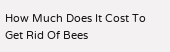How Much Does It Cost To Get Rid Of Bees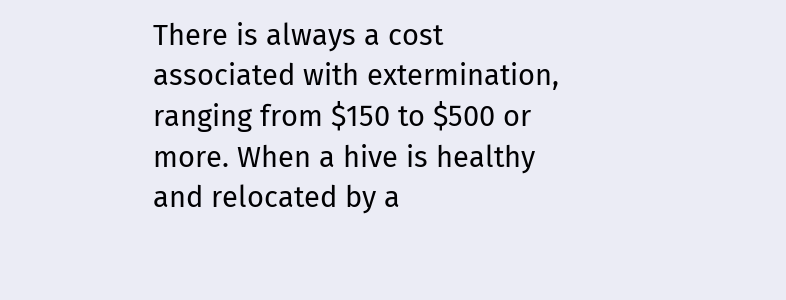There is always a cost associated with extermination, ranging from $150 to $500 or more. When a hive is healthy and relocated by a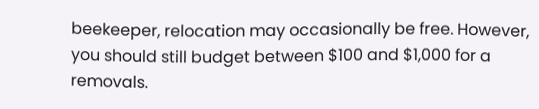beekeeper, relocation may occasionally be free. However, you should still budget between $100 and $1,000 for a removals.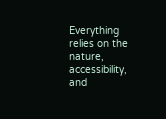Everything relies on the nature, accessibility, and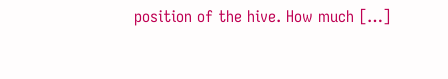position of the hive. How much […]